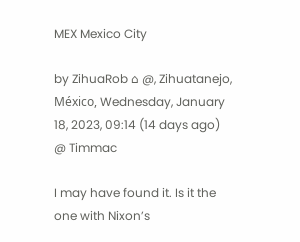MEX Mexico City

by ZihuaRob ⌂ @, Zihuatanejo, México, Wednesday, January 18, 2023, 09:14 (14 days ago) @ Timmac

I may have found it. Is it the one with Nixon’s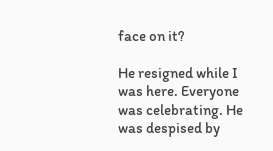face on it?

He resigned while I was here. Everyone was celebrating. He was despised by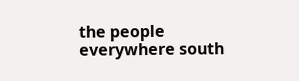the people everywhere south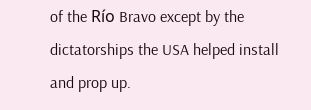of the Río Bravo except by the dictatorships the USA helped install and prop up.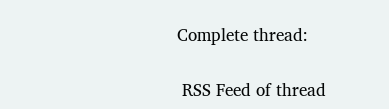Complete thread:

 RSS Feed of thread